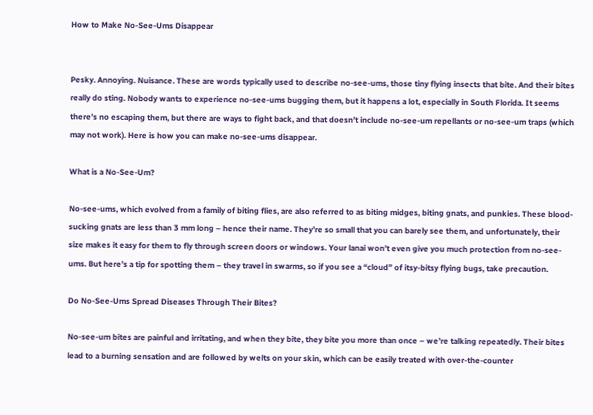How to Make No-See-Ums Disappear


Pesky. Annoying. Nuisance. These are words typically used to describe no-see-ums, those tiny flying insects that bite. And their bites really do sting. Nobody wants to experience no-see-ums bugging them, but it happens a lot, especially in South Florida. It seems there’s no escaping them, but there are ways to fight back, and that doesn’t include no-see-um repellants or no-see-um traps (which may not work). Here is how you can make no-see-ums disappear.

What is a No-See-Um?

No-see-ums, which evolved from a family of biting flies, are also referred to as biting midges, biting gnats, and punkies. These blood-sucking gnats are less than 3 mm long – hence their name. They’re so small that you can barely see them, and unfortunately, their size makes it easy for them to fly through screen doors or windows. Your lanai won’t even give you much protection from no-see-ums. But here’s a tip for spotting them – they travel in swarms, so if you see a “cloud” of itsy-bitsy flying bugs, take precaution.

Do No-See-Ums Spread Diseases Through Their Bites?

No-see-um bites are painful and irritating, and when they bite, they bite you more than once – we’re talking repeatedly. Their bites lead to a burning sensation and are followed by welts on your skin, which can be easily treated with over-the-counter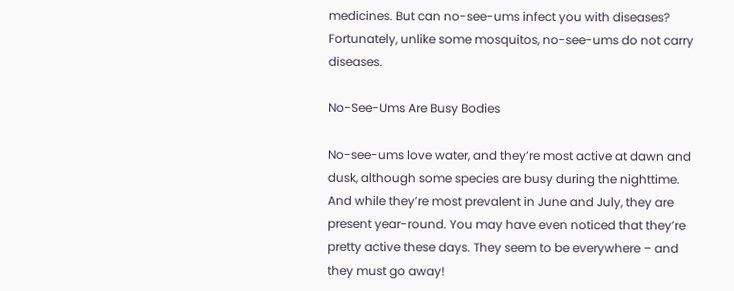medicines. But can no-see-ums infect you with diseases? Fortunately, unlike some mosquitos, no-see-ums do not carry diseases.

No-See-Ums Are Busy Bodies

No-see-ums love water, and they’re most active at dawn and dusk, although some species are busy during the nighttime. And while they’re most prevalent in June and July, they are present year-round. You may have even noticed that they’re pretty active these days. They seem to be everywhere – and they must go away!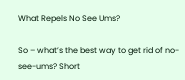What Repels No See Ums?

So – what’s the best way to get rid of no-see-ums? Short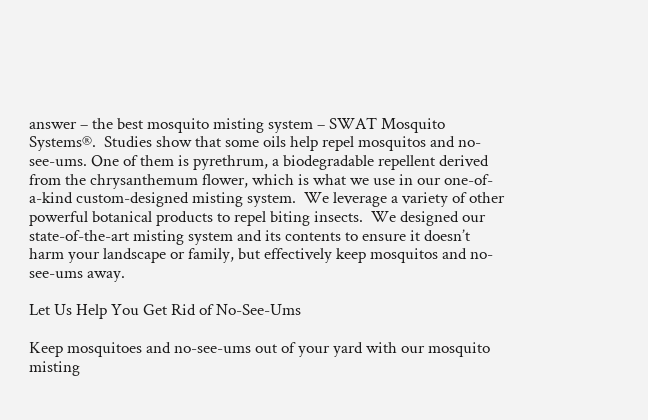answer – the best mosquito misting system – SWAT Mosquito Systems®.  Studies show that some oils help repel mosquitos and no-see-ums. One of them is pyrethrum, a biodegradable repellent derived from the chrysanthemum flower, which is what we use in our one-of-a-kind custom-designed misting system.  We leverage a variety of other powerful botanical products to repel biting insects.  We designed our state-of-the-art misting system and its contents to ensure it doesn’t harm your landscape or family, but effectively keep mosquitos and no-see-ums away.

Let Us Help You Get Rid of No-See-Ums

Keep mosquitoes and no-see-ums out of your yard with our mosquito misting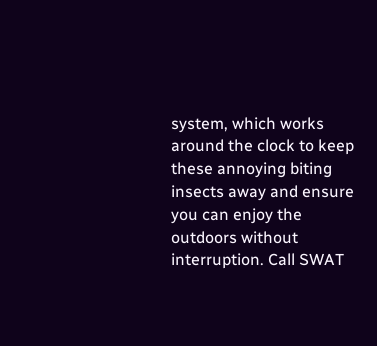system, which works around the clock to keep these annoying biting insects away and ensure you can enjoy the outdoors without interruption. Call SWAT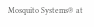Mosquito Systems® at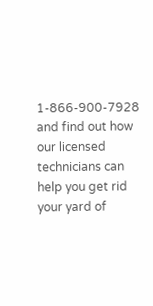1-866-900-7928 and find out how our licensed technicians can help you get rid your yard of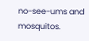no-see-ums and mosquitos.